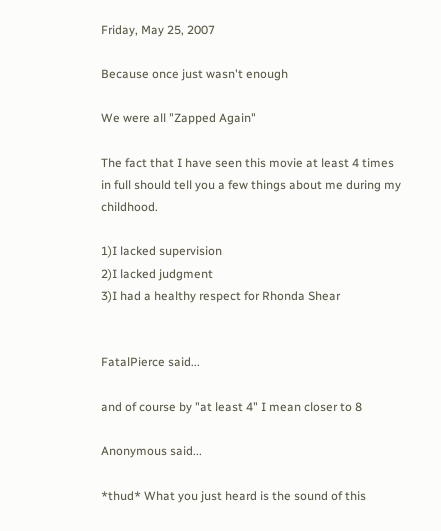Friday, May 25, 2007

Because once just wasn't enough

We were all "Zapped Again"

The fact that I have seen this movie at least 4 times in full should tell you a few things about me during my childhood.

1)I lacked supervision
2)I lacked judgment
3)I had a healthy respect for Rhonda Shear


FatalPierce said...

and of course by "at least 4" I mean closer to 8

Anonymous said...

*thud* What you just heard is the sound of this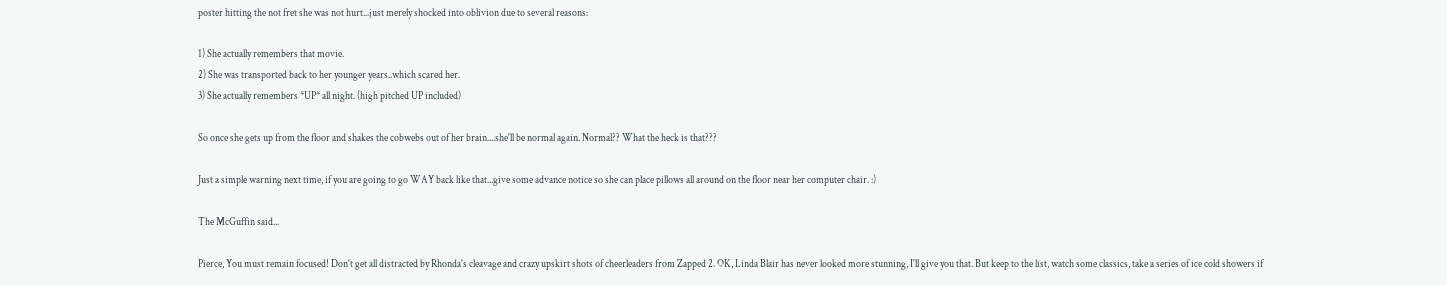poster hitting the not fret she was not hurt...just merely shocked into oblivion due to several reasons:

1) She actually remembers that movie.
2) She was transported back to her younger years..which scared her.
3) She actually remembers *UP* all night. (high pitched UP included)

So once she gets up from the floor and shakes the cobwebs out of her brain....she'll be normal again. Normal?? What the heck is that???

Just a simple warning next time, if you are going to go WAY back like that...give some advance notice so she can place pillows all around on the floor near her computer chair. :)

The McGuffin said...

Pierce, You must remain focused! Don't get all distracted by Rhonda's cleavage and crazy upskirt shots of cheerleaders from Zapped 2. OK, Linda Blair has never looked more stunning, I'll give you that. But keep to the list, watch some classics, take a series of ice cold showers if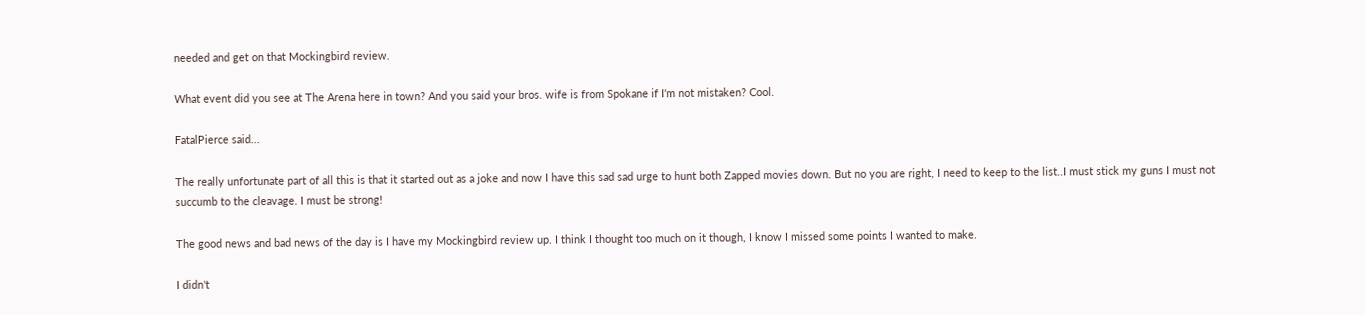needed and get on that Mockingbird review.

What event did you see at The Arena here in town? And you said your bros. wife is from Spokane if I'm not mistaken? Cool.

FatalPierce said...

The really unfortunate part of all this is that it started out as a joke and now I have this sad sad urge to hunt both Zapped movies down. But no you are right, I need to keep to the list..I must stick my guns I must not succumb to the cleavage. I must be strong!

The good news and bad news of the day is I have my Mockingbird review up. I think I thought too much on it though, I know I missed some points I wanted to make.

I didn't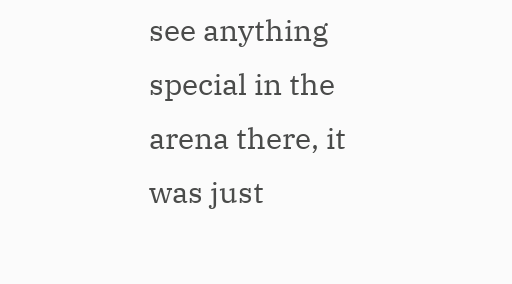see anything special in the arena there, it was just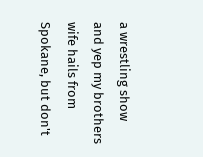a wrestling show and yep my brothers wife hails from Spokane, but don't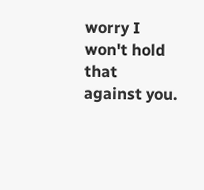worry I won't hold that against you.